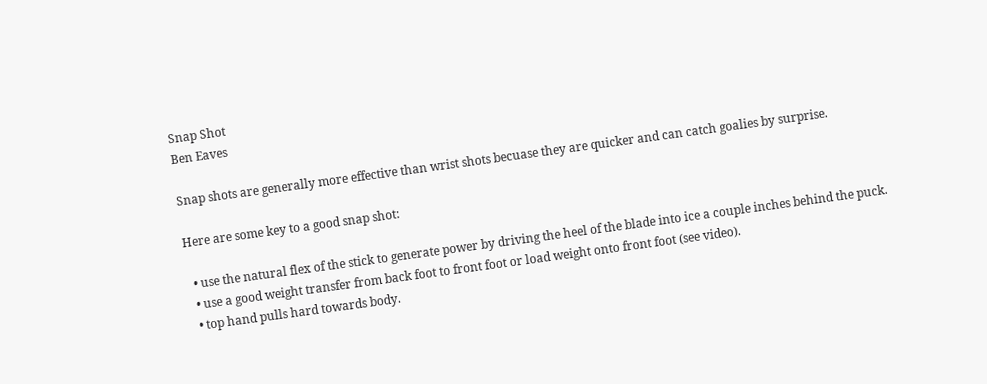Snap Shot
Ben Eaves

Snap shots are generally more effective than wrist shots becuase they are quicker and can catch goalies by surprise.

Here are some key to a good snap shot:

  • use the natural flex of the stick to generate power by driving the heel of the blade into ice a couple inches behind the puck.
  • use a good weight transfer from back foot to front foot or load weight onto front foot (see video).
  • top hand pulls hard towards body.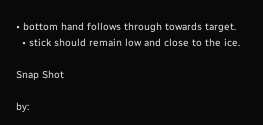• bottom hand follows through towards target.
  • stick should remain low and close to the ice.

Snap Shot

by: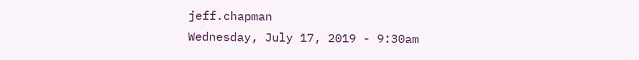jeff.chapman
Wednesday, July 17, 2019 - 9:30am